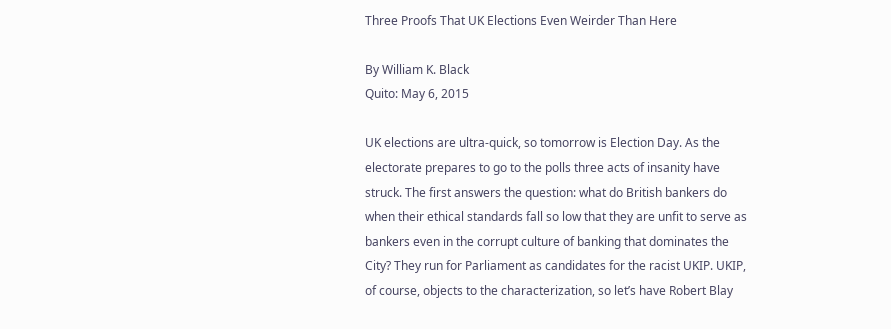Three Proofs That UK Elections Even Weirder Than Here

By William K. Black
Quito: May 6, 2015

UK elections are ultra-quick, so tomorrow is Election Day. As the electorate prepares to go to the polls three acts of insanity have struck. The first answers the question: what do British bankers do when their ethical standards fall so low that they are unfit to serve as bankers even in the corrupt culture of banking that dominates the City? They run for Parliament as candidates for the racist UKIP. UKIP, of course, objects to the characterization, so let’s have Robert Blay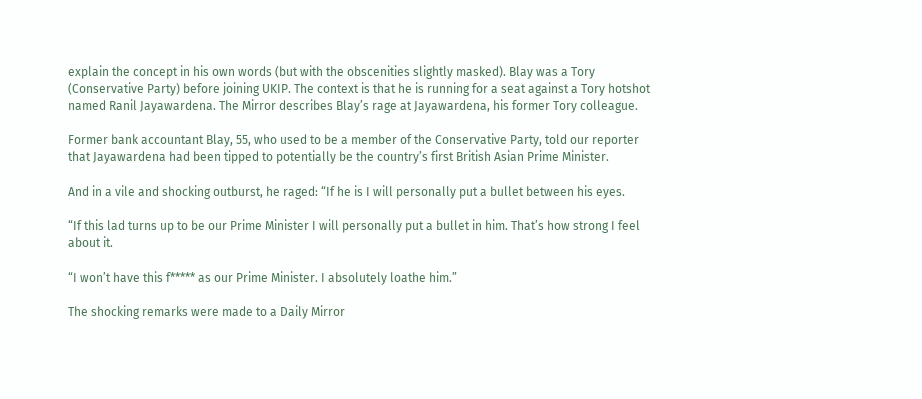explain the concept in his own words (but with the obscenities slightly masked). Blay was a Tory (Conservative Party) before joining UKIP. The context is that he is running for a seat against a Tory hotshot named Ranil Jayawardena. The Mirror describes Blay’s rage at Jayawardena, his former Tory colleague.

Former bank accountant Blay, 55, who used to be a member of the Conservative Party, told our reporter that Jayawardena had been tipped to potentially be the country’s first British Asian Prime Minister.

And in a vile and shocking outburst, he raged: “If he is I will personally put a bullet between his eyes.

“If this lad turns up to be our Prime Minister I will personally put a bullet in him. That’s how strong I feel about it.

“I won’t have this f***** as our Prime Minister. I absolutely loathe him.”

The shocking remarks were made to a Daily Mirror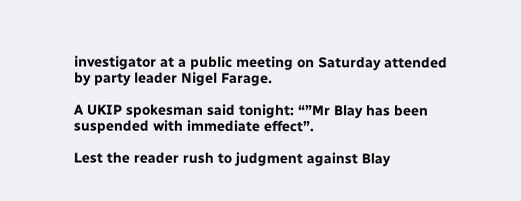investigator at a public meeting on Saturday attended by party leader Nigel Farage.

A UKIP spokesman said tonight: “”Mr Blay has been suspended with immediate effect”.

Lest the reader rush to judgment against Blay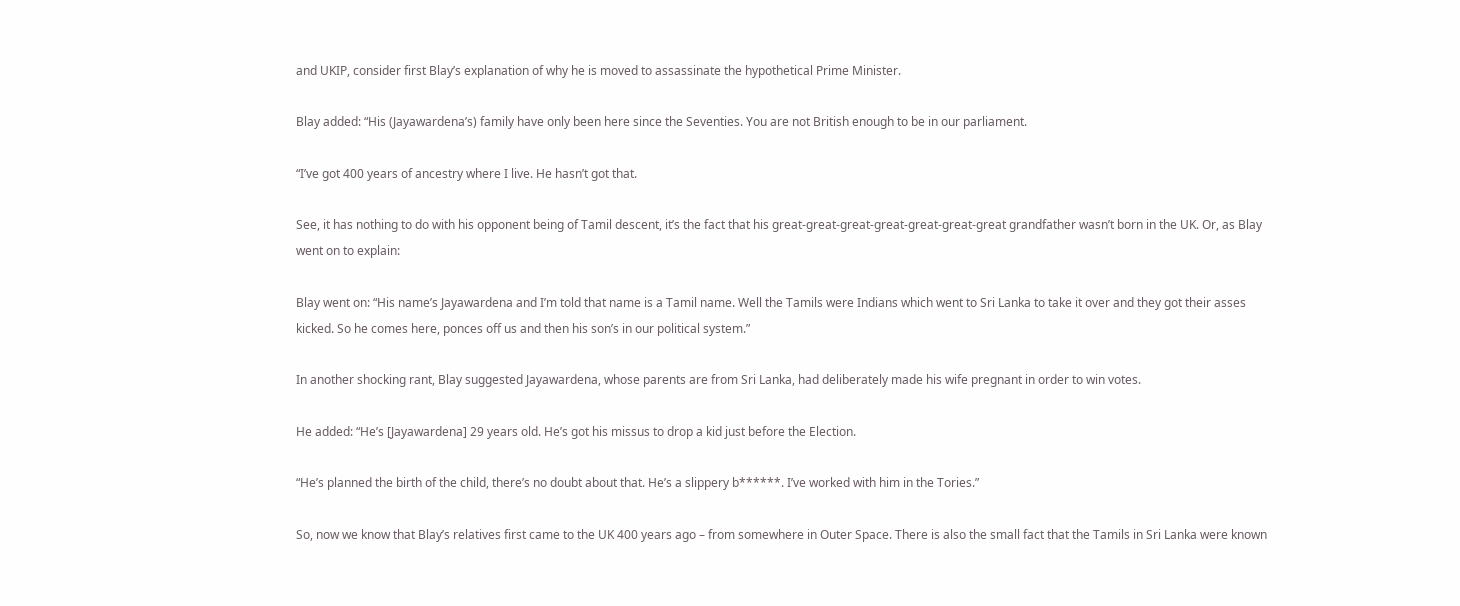and UKIP, consider first Blay’s explanation of why he is moved to assassinate the hypothetical Prime Minister.

Blay added: “His (Jayawardena’s) family have only been here since the Seventies. You are not British enough to be in our parliament.

“I’ve got 400 years of ancestry where I live. He hasn’t got that.

See, it has nothing to do with his opponent being of Tamil descent, it’s the fact that his great-great-great-great-great-great-great grandfather wasn’t born in the UK. Or, as Blay went on to explain:

Blay went on: “His name’s Jayawardena and I’m told that name is a Tamil name. Well the Tamils were Indians which went to Sri Lanka to take it over and they got their asses kicked. So he comes here, ponces off us and then his son’s in our political system.”

In another shocking rant, Blay suggested Jayawardena, whose parents are from Sri Lanka, had deliberately made his wife pregnant in order to win votes.

He added: “He’s [Jayawardena] 29 years old. He’s got his missus to drop a kid just before the Election.

“He’s planned the birth of the child, there’s no doubt about that. He’s a slippery b******. I’ve worked with him in the Tories.”

So, now we know that Blay’s relatives first came to the UK 400 years ago – from somewhere in Outer Space. There is also the small fact that the Tamils in Sri Lanka were known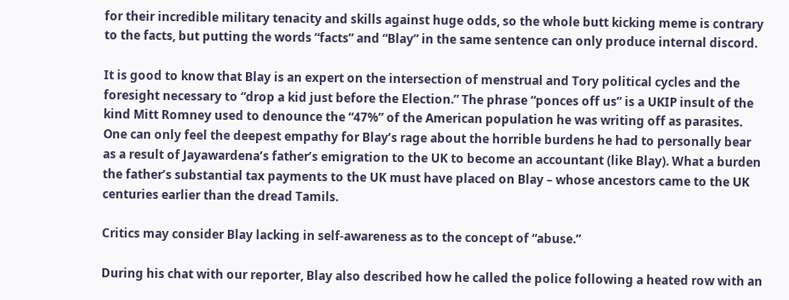for their incredible military tenacity and skills against huge odds, so the whole butt kicking meme is contrary to the facts, but putting the words “facts” and “Blay” in the same sentence can only produce internal discord.

It is good to know that Blay is an expert on the intersection of menstrual and Tory political cycles and the foresight necessary to “drop a kid just before the Election.” The phrase “ponces off us” is a UKIP insult of the kind Mitt Romney used to denounce the “47%” of the American population he was writing off as parasites. One can only feel the deepest empathy for Blay’s rage about the horrible burdens he had to personally bear as a result of Jayawardena’s father’s emigration to the UK to become an accountant (like Blay). What a burden the father’s substantial tax payments to the UK must have placed on Blay – whose ancestors came to the UK centuries earlier than the dread Tamils.

Critics may consider Blay lacking in self-awareness as to the concept of “abuse.”

During his chat with our reporter, Blay also described how he called the police following a heated row with an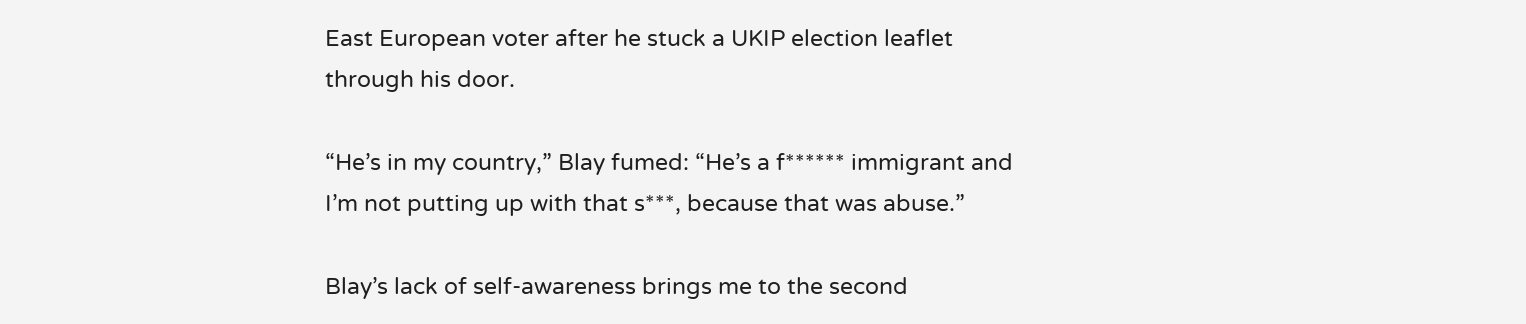East European voter after he stuck a UKIP election leaflet through his door.

“He’s in my country,” Blay fumed: “He’s a f****** immigrant and I’m not putting up with that s***, because that was abuse.”

Blay’s lack of self-awareness brings me to the second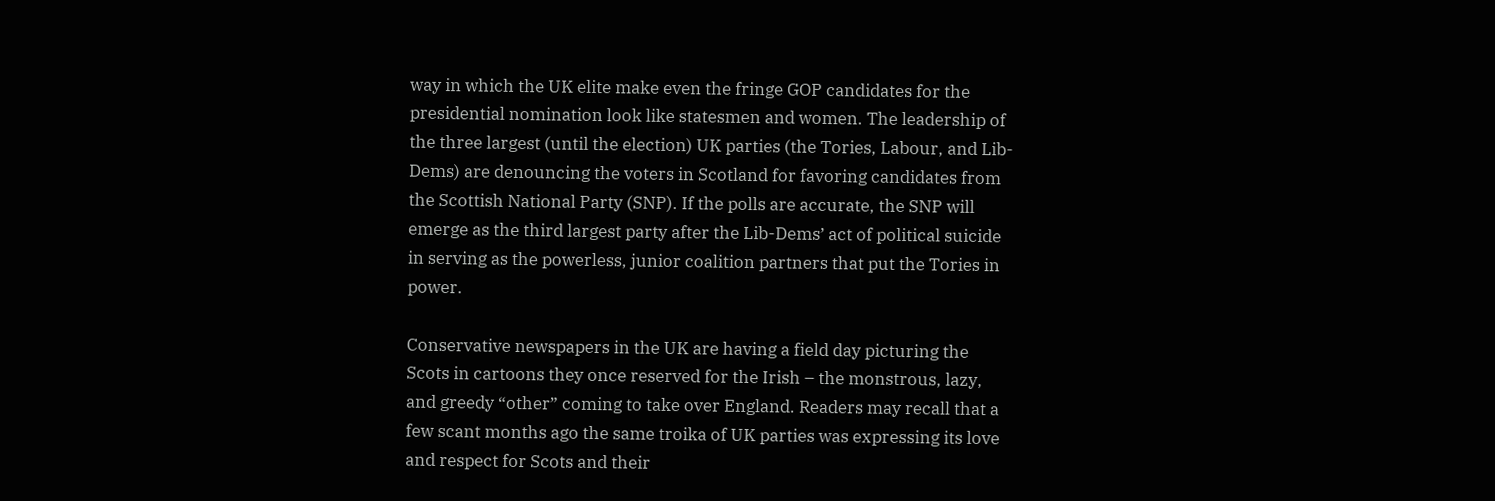way in which the UK elite make even the fringe GOP candidates for the presidential nomination look like statesmen and women. The leadership of the three largest (until the election) UK parties (the Tories, Labour, and Lib-Dems) are denouncing the voters in Scotland for favoring candidates from the Scottish National Party (SNP). If the polls are accurate, the SNP will emerge as the third largest party after the Lib-Dems’ act of political suicide in serving as the powerless, junior coalition partners that put the Tories in power.

Conservative newspapers in the UK are having a field day picturing the Scots in cartoons they once reserved for the Irish – the monstrous, lazy, and greedy “other” coming to take over England. Readers may recall that a few scant months ago the same troika of UK parties was expressing its love and respect for Scots and their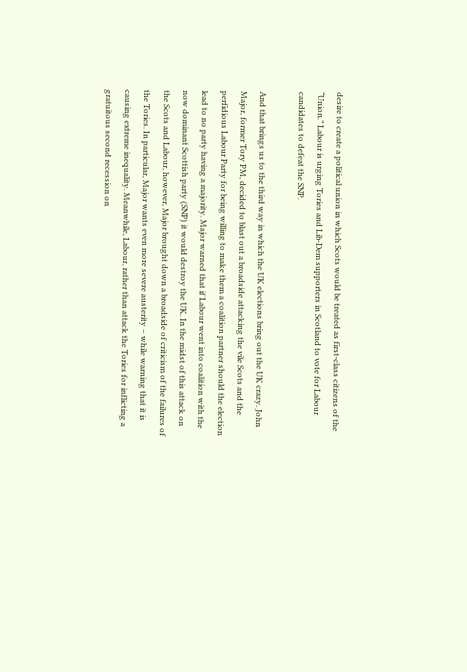desire to create a political union in which Scots would be treated as first-class citizens of the “Union.” Labour is urging Tories and Lib-Dem supporters in Scotland to vote for Labour candidates to defeat the SNP.

And that brings us to the third way in which the UK elections bring out the UK crazy. John Major, former Tory PM, decided to blast out a broadside attacking the vile Scots and the perfidious Labour Party for being willing to make them a coalition partner should the election lead to no party having a majority. Major warned that if Labour went into coalition with the now dominant Scottish party (SNP) it would destroy the UK. In the midst of this attack on the Scots and Labour, however, Major brought down a broadside of criticism of the failures of the Tories. In particular, Major wants even more severe austerity – while warning that it is causing extreme inequality. Meanwhile, Labour, rather than attack the Tories for inflicting a gratuitous second recession on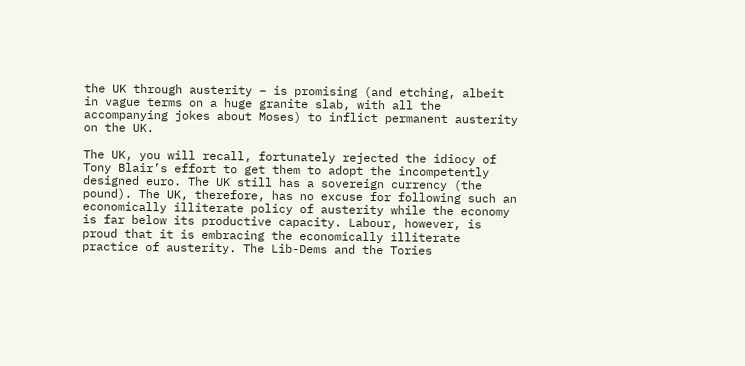the UK through austerity – is promising (and etching, albeit in vague terms on a huge granite slab, with all the accompanying jokes about Moses) to inflict permanent austerity on the UK.

The UK, you will recall, fortunately rejected the idiocy of Tony Blair’s effort to get them to adopt the incompetently designed euro. The UK still has a sovereign currency (the pound). The UK, therefore, has no excuse for following such an economically illiterate policy of austerity while the economy is far below its productive capacity. Labour, however, is proud that it is embracing the economically illiterate practice of austerity. The Lib-Dems and the Tories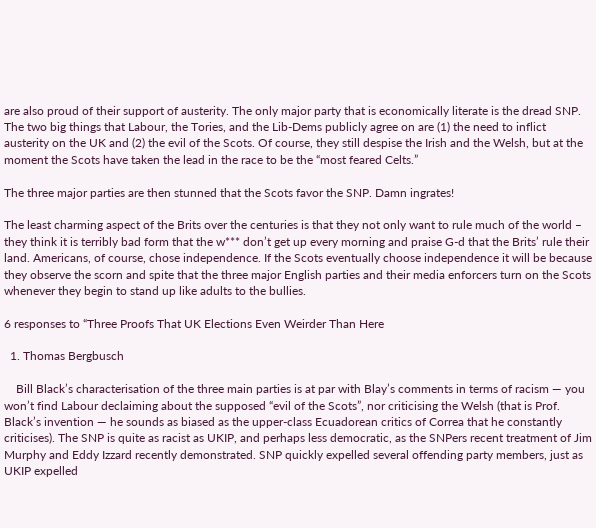are also proud of their support of austerity. The only major party that is economically literate is the dread SNP. The two big things that Labour, the Tories, and the Lib-Dems publicly agree on are (1) the need to inflict austerity on the UK and (2) the evil of the Scots. Of course, they still despise the Irish and the Welsh, but at the moment the Scots have taken the lead in the race to be the “most feared Celts.”

The three major parties are then stunned that the Scots favor the SNP. Damn ingrates!

The least charming aspect of the Brits over the centuries is that they not only want to rule much of the world – they think it is terribly bad form that the w*** don’t get up every morning and praise G-d that the Brits’ rule their land. Americans, of course, chose independence. If the Scots eventually choose independence it will be because they observe the scorn and spite that the three major English parties and their media enforcers turn on the Scots whenever they begin to stand up like adults to the bullies.

6 responses to “Three Proofs That UK Elections Even Weirder Than Here

  1. Thomas Bergbusch

    Bill Black’s characterisation of the three main parties is at par with Blay’s comments in terms of racism — you won’t find Labour declaiming about the supposed “evil of the Scots”, nor criticising the Welsh (that is Prof. Black’s invention — he sounds as biased as the upper-class Ecuadorean critics of Correa that he constantly criticises). The SNP is quite as racist as UKIP, and perhaps less democratic, as the SNPers recent treatment of Jim Murphy and Eddy Izzard recently demonstrated. SNP quickly expelled several offending party members, just as UKIP expelled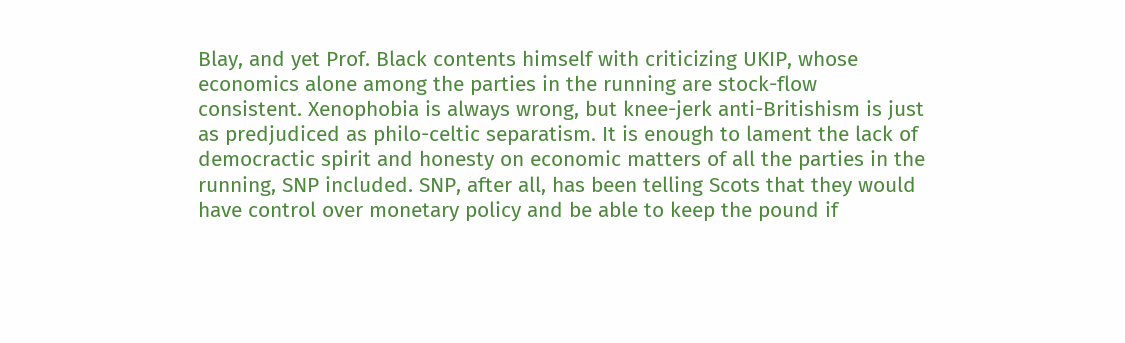Blay, and yet Prof. Black contents himself with criticizing UKIP, whose economics alone among the parties in the running are stock-flow consistent. Xenophobia is always wrong, but knee-jerk anti-Britishism is just as predjudiced as philo-celtic separatism. It is enough to lament the lack of democractic spirit and honesty on economic matters of all the parties in the running, SNP included. SNP, after all, has been telling Scots that they would have control over monetary policy and be able to keep the pound if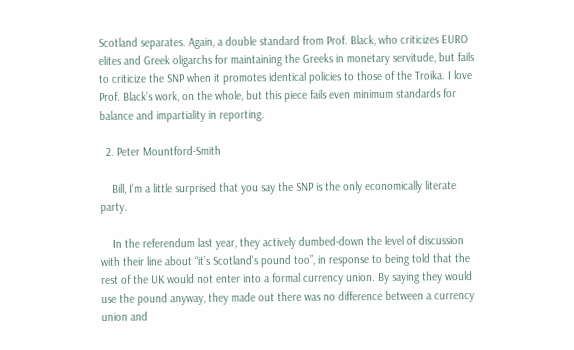Scotland separates. Again, a double standard from Prof. Black, who criticizes EURO elites and Greek oligarchs for maintaining the Greeks in monetary servitude, but fails to criticize the SNP when it promotes identical policies to those of the Troika. I love Prof. Black’s work, on the whole, but this piece fails even minimum standards for balance and impartiality in reporting.

  2. Peter Mountford-Smith

    Bill, I’m a little surprised that you say the SNP is the only economically literate party.

    In the referendum last year, they actively dumbed-down the level of discussion with their line about “it’s Scotland’s pound too”, in response to being told that the rest of the UK would not enter into a formal currency union. By saying they would use the pound anyway, they made out there was no difference between a currency union and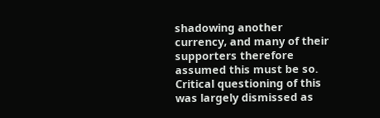shadowing another currency, and many of their supporters therefore assumed this must be so. Critical questioning of this was largely dismissed as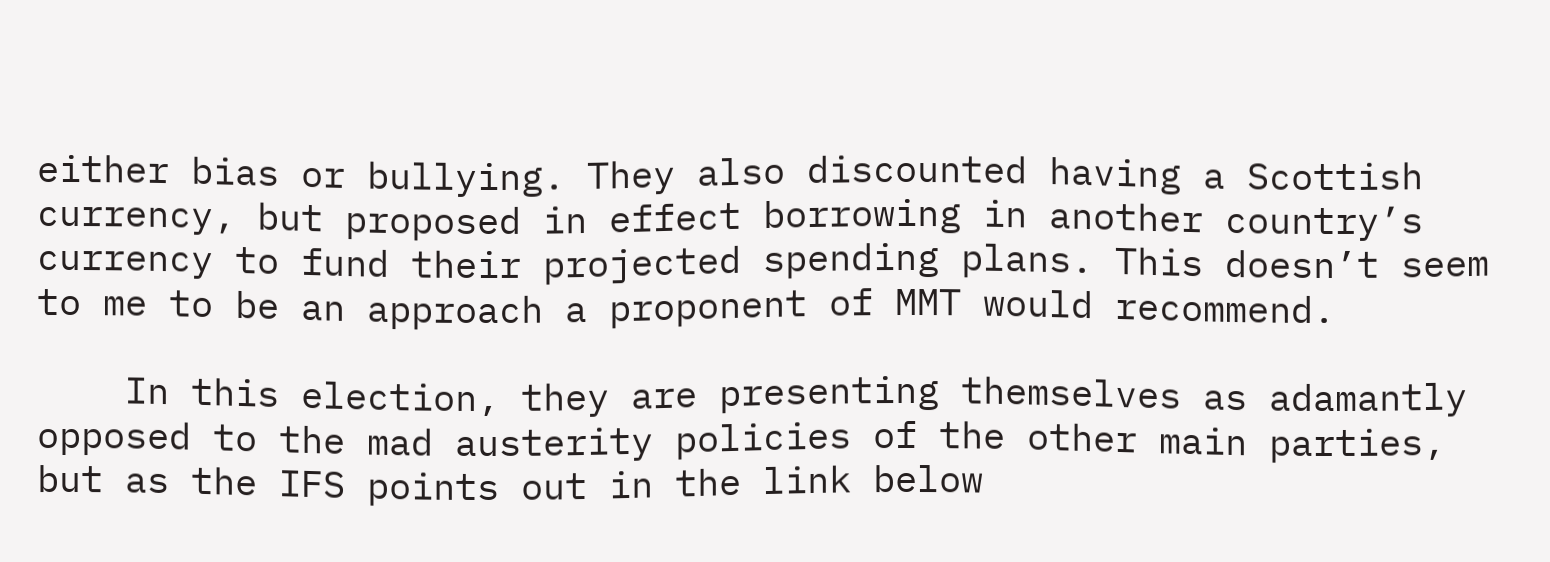either bias or bullying. They also discounted having a Scottish currency, but proposed in effect borrowing in another country’s currency to fund their projected spending plans. This doesn’t seem to me to be an approach a proponent of MMT would recommend.

    In this election, they are presenting themselves as adamantly opposed to the mad austerity policies of the other main parties, but as the IFS points out in the link below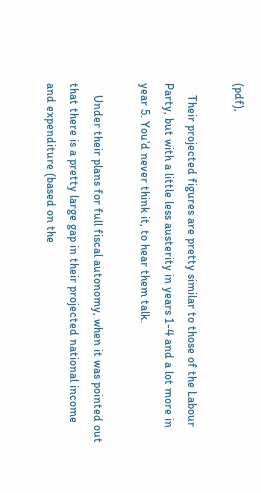(pdf),

    Their projected figures are pretty similar to those of the Labour Party, but with a little less austerity in years 1-4 and a lot more in year 5. You’d never think it, to hear them talk.

    Under their plans for full fiscal autonomy, when it was pointed out that there is a pretty large gap in their projected national income and expenditure (based on the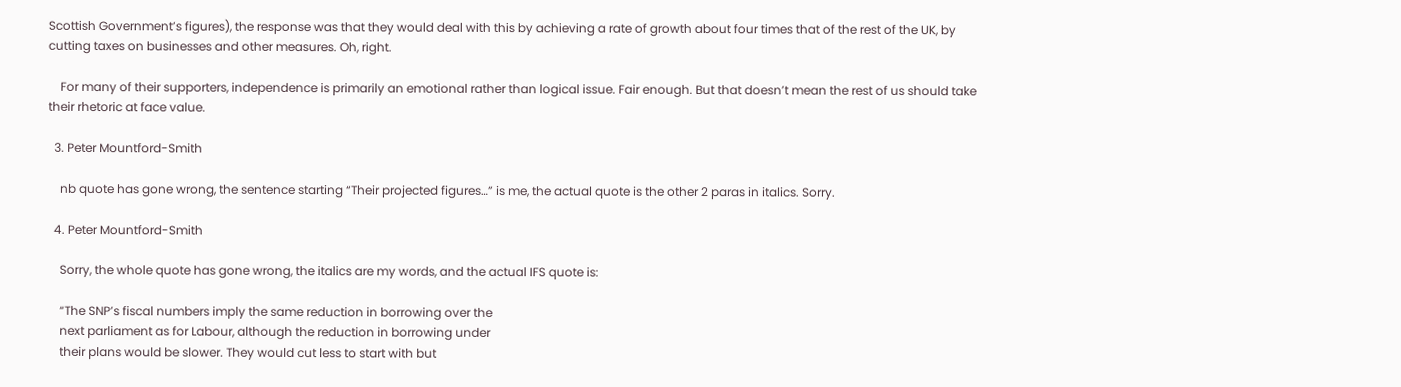Scottish Government’s figures), the response was that they would deal with this by achieving a rate of growth about four times that of the rest of the UK, by cutting taxes on businesses and other measures. Oh, right.

    For many of their supporters, independence is primarily an emotional rather than logical issue. Fair enough. But that doesn’t mean the rest of us should take their rhetoric at face value.

  3. Peter Mountford-Smith

    nb quote has gone wrong, the sentence starting “Their projected figures…” is me, the actual quote is the other 2 paras in italics. Sorry.

  4. Peter Mountford-Smith

    Sorry, the whole quote has gone wrong, the italics are my words, and the actual IFS quote is:

    “The SNP’s fiscal numbers imply the same reduction in borrowing over the
    next parliament as for Labour, although the reduction in borrowing under
    their plans would be slower. They would cut less to start with but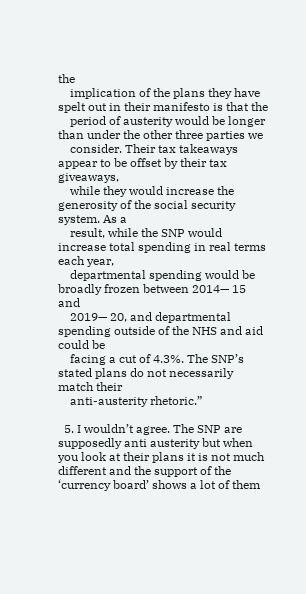the
    implication of the plans they have spelt out in their manifesto is that the
    period of austerity would be longer than under the other three parties we
    consider. Their tax takeaways appear to be offset by their tax giveaways,
    while they would increase the generosity of the social security system. As a
    result, while the SNP would increase total spending in real terms each year,
    departmental spending would be broadly frozen between 2014— 15 and
    2019— 20, and departmental spending outside of the NHS and aid could be
    facing a cut of 4.3%. The SNP’s stated plans do not necessarily match their
    anti-austerity rhetoric.”

  5. I wouldn’t agree. The SNP are supposedly anti austerity but when you look at their plans it is not much different and the support of the ‘currency board’ shows a lot of them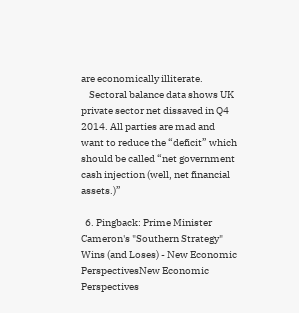are economically illiterate.
    Sectoral balance data shows UK private sector net dissaved in Q4 2014. All parties are mad and want to reduce the “deficit” which should be called “net government cash injection (well, net financial assets.)”

  6. Pingback: Prime Minister Cameron's "Southern Strategy" Wins (and Loses) - New Economic PerspectivesNew Economic Perspectives